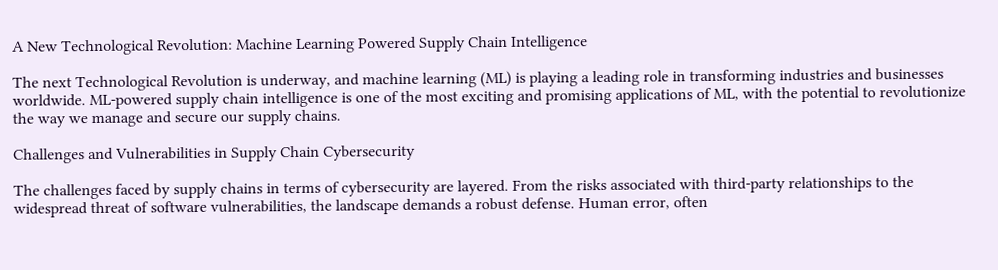A New Technological Revolution: Machine Learning Powered Supply Chain Intelligence

The next Technological Revolution is underway, and machine learning (ML) is playing a leading role in transforming industries and businesses worldwide. ML-powered supply chain intelligence is one of the most exciting and promising applications of ML, with the potential to revolutionize the way we manage and secure our supply chains.

Challenges and Vulnerabilities in Supply Chain Cybersecurity

The challenges faced by supply chains in terms of cybersecurity are layered. From the risks associated with third-party relationships to the widespread threat of software vulnerabilities, the landscape demands a robust defense. Human error, often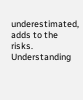underestimated, adds to the risks. Understanding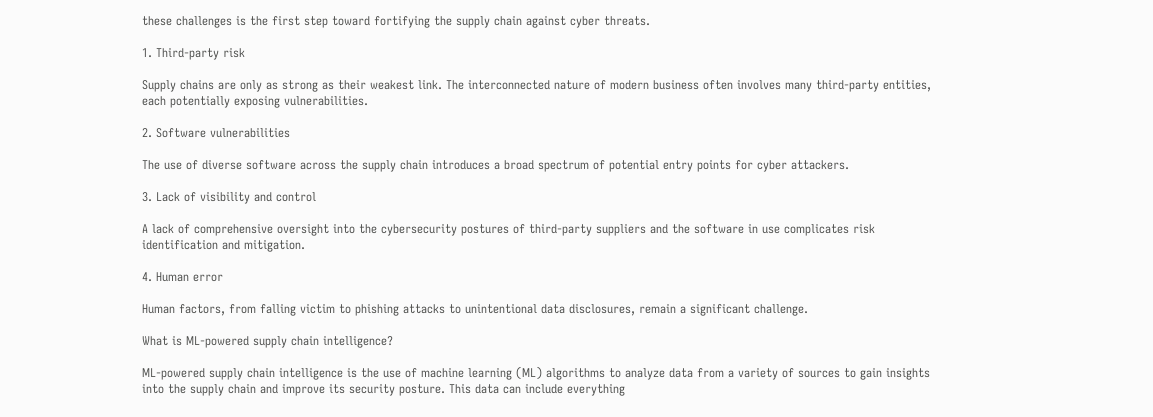these challenges is the first step toward fortifying the supply chain against cyber threats.

1. Third-party risk

Supply chains are only as strong as their weakest link. The interconnected nature of modern business often involves many third-party entities, each potentially exposing vulnerabilities.

2. Software vulnerabilities

The use of diverse software across the supply chain introduces a broad spectrum of potential entry points for cyber attackers.

3. Lack of visibility and control

A lack of comprehensive oversight into the cybersecurity postures of third-party suppliers and the software in use complicates risk identification and mitigation.

4. Human error

Human factors, from falling victim to phishing attacks to unintentional data disclosures, remain a significant challenge.

What is ML-powered supply chain intelligence?

ML-powered supply chain intelligence is the use of machine learning (ML) algorithms to analyze data from a variety of sources to gain insights into the supply chain and improve its security posture. This data can include everything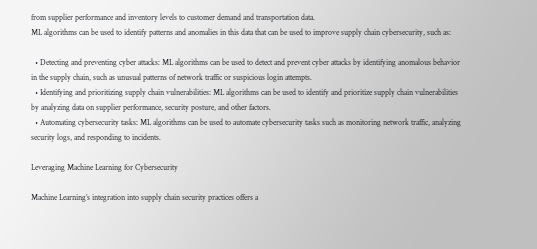from supplier performance and inventory levels to customer demand and transportation data.
ML algorithms can be used to identify patterns and anomalies in this data that can be used to improve supply chain cybersecurity, such as:

  • Detecting and preventing cyber attacks: ML algorithms can be used to detect and prevent cyber attacks by identifying anomalous behavior in the supply chain, such as unusual patterns of network traffic or suspicious login attempts.
  • Identifying and prioritizing supply chain vulnerabilities: ML algorithms can be used to identify and prioritize supply chain vulnerabilities by analyzing data on supplier performance, security posture, and other factors.
  • Automating cybersecurity tasks: ML algorithms can be used to automate cybersecurity tasks such as monitoring network traffic, analyzing security logs, and responding to incidents.

Leveraging Machine Learning for Cybersecurity

Machine Learning’s integration into supply chain security practices offers a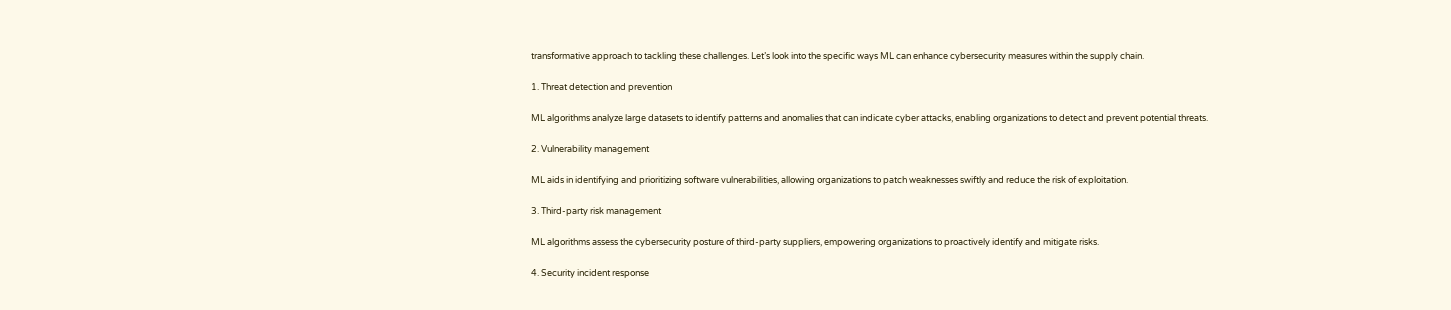transformative approach to tackling these challenges. Let’s look into the specific ways ML can enhance cybersecurity measures within the supply chain.

1. Threat detection and prevention

ML algorithms analyze large datasets to identify patterns and anomalies that can indicate cyber attacks, enabling organizations to detect and prevent potential threats.

2. Vulnerability management

ML aids in identifying and prioritizing software vulnerabilities, allowing organizations to patch weaknesses swiftly and reduce the risk of exploitation.

3. Third-party risk management

ML algorithms assess the cybersecurity posture of third-party suppliers, empowering organizations to proactively identify and mitigate risks.

4. Security incident response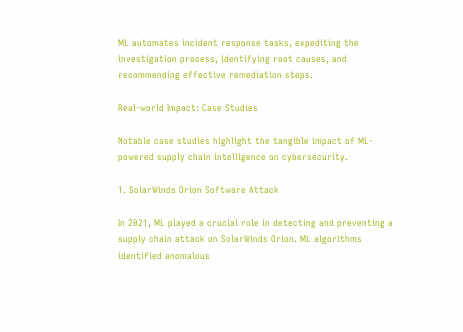ML automates incident response tasks, expediting the investigation process, identifying root causes, and recommending effective remediation steps.

Real-world Impact: Case Studies

Notable case studies highlight the tangible impact of ML-powered supply chain intelligence on cybersecurity.

1. SolarWinds Orion Software Attack

In 2021, ML played a crucial role in detecting and preventing a supply chain attack on SolarWinds Orion. ML algorithms identified anomalous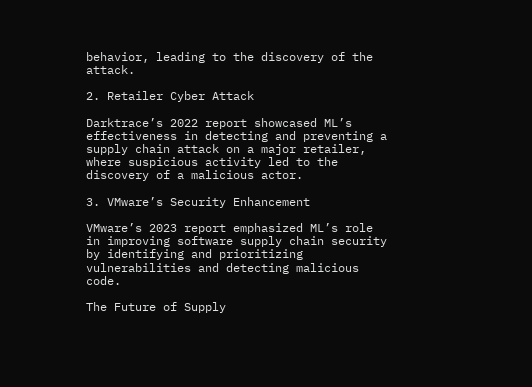behavior, leading to the discovery of the attack.

2. Retailer Cyber Attack

Darktrace’s 2022 report showcased ML’s effectiveness in detecting and preventing a supply chain attack on a major retailer, where suspicious activity led to the discovery of a malicious actor.

3. VMware’s Security Enhancement

VMware’s 2023 report emphasized ML’s role in improving software supply chain security by identifying and prioritizing vulnerabilities and detecting malicious code.

The Future of Supply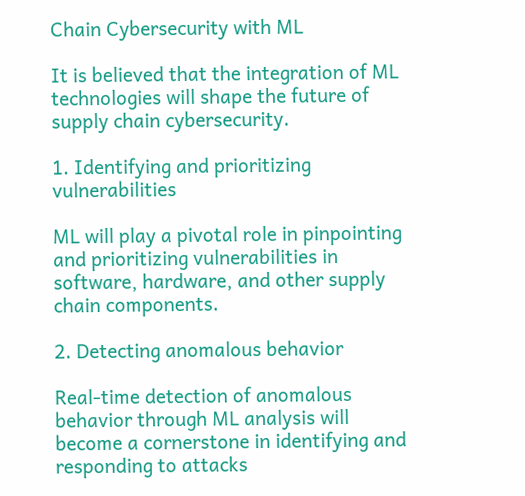Chain Cybersecurity with ML

It is believed that the integration of ML technologies will shape the future of supply chain cybersecurity.

1. Identifying and prioritizing vulnerabilities

ML will play a pivotal role in pinpointing and prioritizing vulnerabilities in software, hardware, and other supply chain components.

2. Detecting anomalous behavior

Real-time detection of anomalous behavior through ML analysis will become a cornerstone in identifying and responding to attacks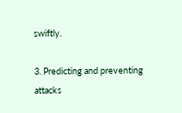swiftly.

3. Predicting and preventing attacks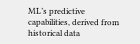ML’s predictive capabilities, derived from historical data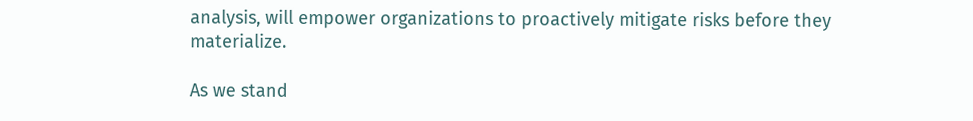analysis, will empower organizations to proactively mitigate risks before they materialize.

As we stand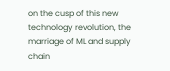on the cusp of this new technology revolution, the marriage of ML and supply chain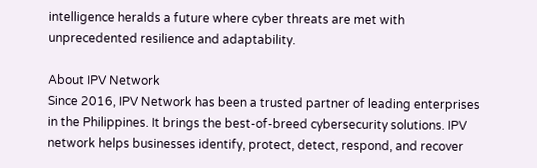intelligence heralds a future where cyber threats are met with unprecedented resilience and adaptability.

About IPV Network
Since 2016, IPV Network has been a trusted partner of leading enterprises in the Philippines. It brings the best-of-breed cybersecurity solutions. IPV network helps businesses identify, protect, detect, respond, and recover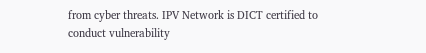from cyber threats. IPV Network is DICT certified to conduct vulnerability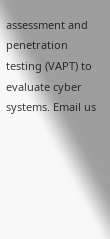assessment and penetration testing (VAPT) to evaluate cyber systems. Email us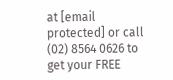at [email protected] or call (02) 8564 0626 to get your FREE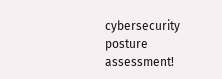cybersecurity posture assessment!